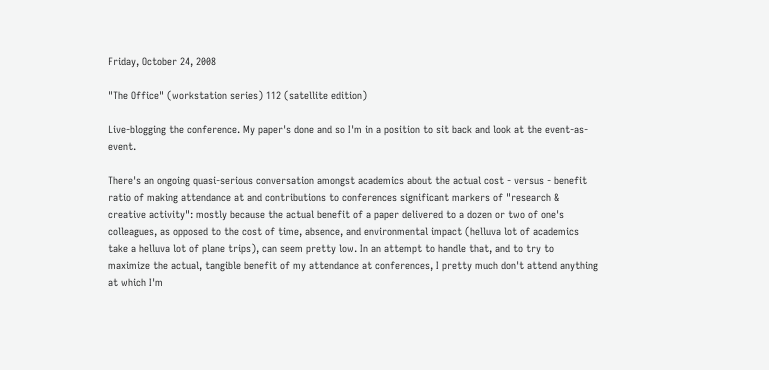Friday, October 24, 2008

"The Office" (workstation series) 112 (satellite edition)

Live-blogging the conference. My paper's done and so I'm in a position to sit back and look at the event-as-event.

There's an ongoing quasi-serious conversation amongst academics about the actual cost - versus - benefit ratio of making attendance at and contributions to conferences significant markers of "research & creative activity": mostly because the actual benefit of a paper delivered to a dozen or two of one's colleagues, as opposed to the cost of time, absence, and environmental impact (helluva lot of academics take a helluva lot of plane trips), can seem pretty low. In an attempt to handle that, and to try to maximize the actual, tangible benefit of my attendance at conferences, I pretty much don't attend anything at which I'm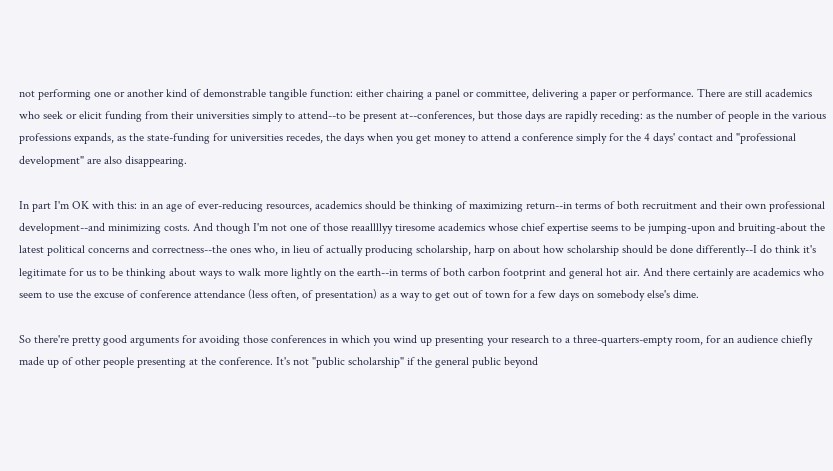not performing one or another kind of demonstrable tangible function: either chairing a panel or committee, delivering a paper or performance. There are still academics who seek or elicit funding from their universities simply to attend--to be present at--conferences, but those days are rapidly receding: as the number of people in the various professions expands, as the state-funding for universities recedes, the days when you get money to attend a conference simply for the 4 days' contact and "professional development" are also disappearing.

In part I'm OK with this: in an age of ever-reducing resources, academics should be thinking of maximizing return--in terms of both recruitment and their own professional development--and minimizing costs. And though I'm not one of those reaallllyy tiresome academics whose chief expertise seems to be jumping-upon and bruiting-about the latest political concerns and correctness--the ones who, in lieu of actually producing scholarship, harp on about how scholarship should be done differently--I do think it's legitimate for us to be thinking about ways to walk more lightly on the earth--in terms of both carbon footprint and general hot air. And there certainly are academics who seem to use the excuse of conference attendance (less often, of presentation) as a way to get out of town for a few days on somebody else's dime.

So there're pretty good arguments for avoiding those conferences in which you wind up presenting your research to a three-quarters-empty room, for an audience chiefly made up of other people presenting at the conference. It's not "public scholarship" if the general public beyond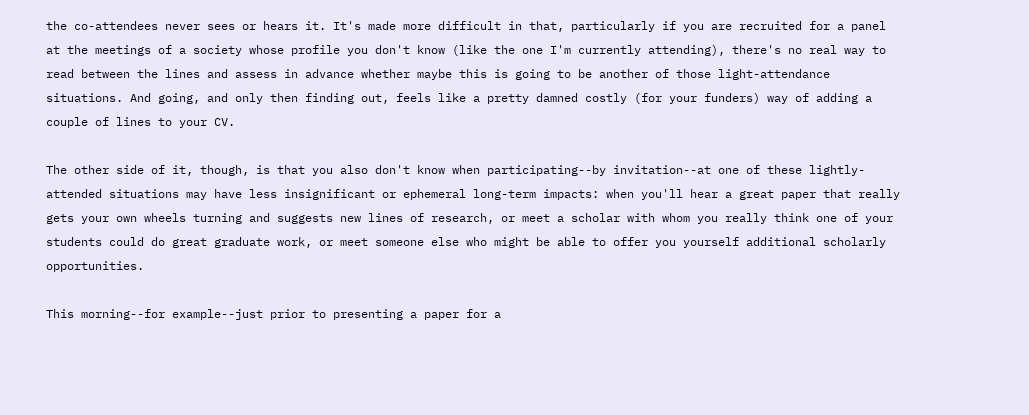the co-attendees never sees or hears it. It's made more difficult in that, particularly if you are recruited for a panel at the meetings of a society whose profile you don't know (like the one I'm currently attending), there's no real way to read between the lines and assess in advance whether maybe this is going to be another of those light-attendance situations. And going, and only then finding out, feels like a pretty damned costly (for your funders) way of adding a couple of lines to your CV.

The other side of it, though, is that you also don't know when participating--by invitation--at one of these lightly-attended situations may have less insignificant or ephemeral long-term impacts: when you'll hear a great paper that really gets your own wheels turning and suggests new lines of research, or meet a scholar with whom you really think one of your students could do great graduate work, or meet someone else who might be able to offer you yourself additional scholarly opportunities.

This morning--for example--just prior to presenting a paper for a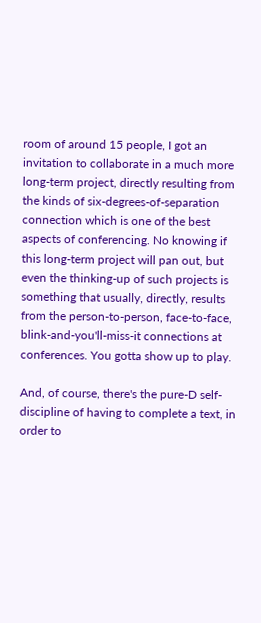room of around 15 people, I got an invitation to collaborate in a much more long-term project, directly resulting from the kinds of six-degrees-of-separation connection which is one of the best aspects of conferencing. No knowing if this long-term project will pan out, but even the thinking-up of such projects is something that usually, directly, results from the person-to-person, face-to-face, blink-and-you'll-miss-it connections at conferences. You gotta show up to play.

And, of course, there's the pure-D self-discipline of having to complete a text, in order to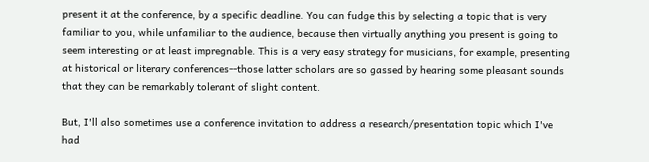present it at the conference, by a specific deadline. You can fudge this by selecting a topic that is very familiar to you, while unfamiliar to the audience, because then virtually anything you present is going to seem interesting or at least impregnable. This is a very easy strategy for musicians, for example, presenting at historical or literary conferences--those latter scholars are so gassed by hearing some pleasant sounds that they can be remarkably tolerant of slight content.

But, I'll also sometimes use a conference invitation to address a research/presentation topic which I've had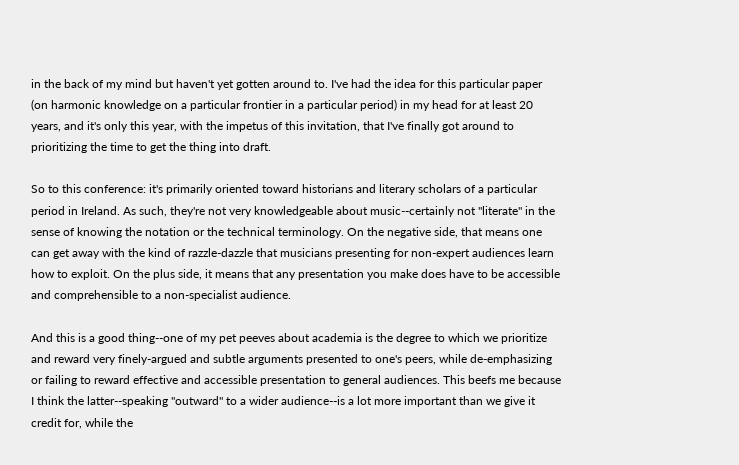in the back of my mind but haven't yet gotten around to. I've had the idea for this particular paper (on harmonic knowledge on a particular frontier in a particular period) in my head for at least 20 years, and it's only this year, with the impetus of this invitation, that I've finally got around to prioritizing the time to get the thing into draft.

So to this conference: it's primarily oriented toward historians and literary scholars of a particular period in Ireland. As such, they're not very knowledgeable about music--certainly not "literate" in the sense of knowing the notation or the technical terminology. On the negative side, that means one can get away with the kind of razzle-dazzle that musicians presenting for non-expert audiences learn how to exploit. On the plus side, it means that any presentation you make does have to be accessible and comprehensible to a non-specialist audience.

And this is a good thing--one of my pet peeves about academia is the degree to which we prioritize and reward very finely-argued and subtle arguments presented to one's peers, while de-emphasizing or failing to reward effective and accessible presentation to general audiences. This beefs me because I think the latter--speaking "outward" to a wider audience--is a lot more important than we give it credit for, while the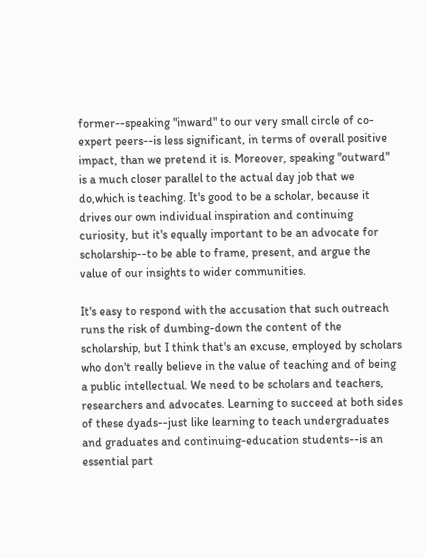former--speaking "inward" to our very small circle of co-expert peers--is less significant, in terms of overall positive impact, than we pretend it is. Moreover, speaking "outward" is a much closer parallel to the actual day job that we do,which is teaching. It's good to be a scholar, because it drives our own individual inspiration and continuing curiosity, but it's equally important to be an advocate for scholarship--to be able to frame, present, and argue the value of our insights to wider communities.

It's easy to respond with the accusation that such outreach runs the risk of dumbing-down the content of the scholarship, but I think that's an excuse, employed by scholars who don't really believe in the value of teaching and of being a public intellectual. We need to be scholars and teachers, researchers and advocates. Learning to succeed at both sides of these dyads--just like learning to teach undergraduates and graduates and continuing-education students--is an essential part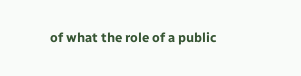of what the role of a public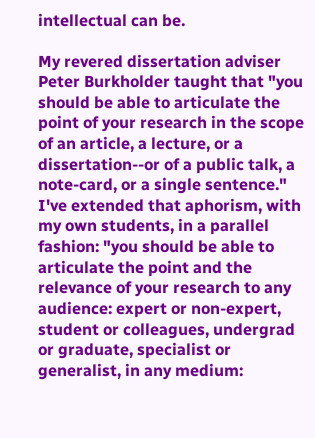intellectual can be.

My revered dissertation adviser Peter Burkholder taught that "you should be able to articulate the point of your research in the scope of an article, a lecture, or a dissertation--or of a public talk, a note-card, or a single sentence." I've extended that aphorism, with my own students, in a parallel fashion: "you should be able to articulate the point and the relevance of your research to any audience: expert or non-expert, student or colleagues, undergrad or graduate, specialist or generalist, in any medium: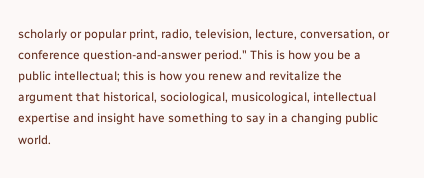scholarly or popular print, radio, television, lecture, conversation, or conference question-and-answer period." This is how you be a public intellectual; this is how you renew and revitalize the argument that historical, sociological, musicological, intellectual expertise and insight have something to say in a changing public world.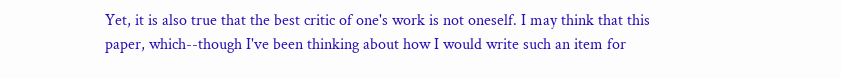Yet, it is also true that the best critic of one's work is not oneself. I may think that this paper, which--though I've been thinking about how I would write such an item for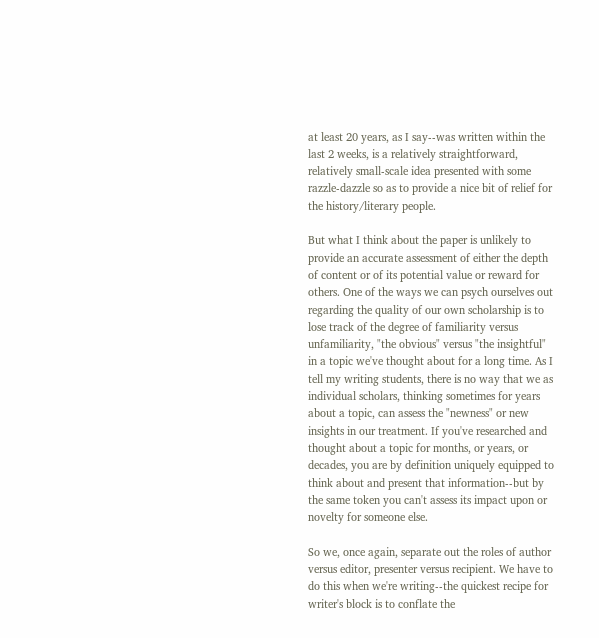at least 20 years, as I say--was written within the last 2 weeks, is a relatively straightforward, relatively small-scale idea presented with some razzle-dazzle so as to provide a nice bit of relief for the history/literary people.

But what I think about the paper is unlikely to provide an accurate assessment of either the depth of content or of its potential value or reward for others. One of the ways we can psych ourselves out regarding the quality of our own scholarship is to lose track of the degree of familiarity versus unfamiliarity, "the obvious" versus "the insightful" in a topic we've thought about for a long time. As I tell my writing students, there is no way that we as individual scholars, thinking sometimes for years about a topic, can assess the "newness" or new insights in our treatment. If you've researched and thought about a topic for months, or years, or decades, you are by definition uniquely equipped to think about and present that information--but by the same token you can't assess its impact upon or novelty for someone else.

So we, once again, separate out the roles of author versus editor, presenter versus recipient. We have to do this when we're writing--the quickest recipe for writer's block is to conflate the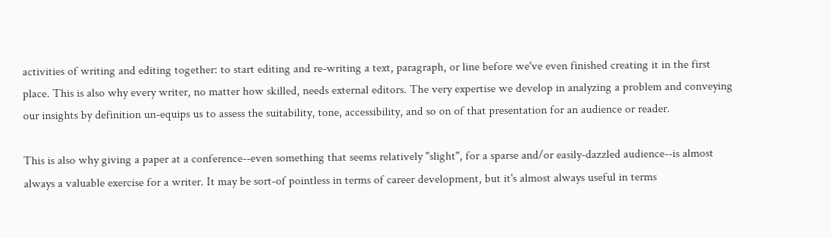activities of writing and editing together: to start editing and re-writing a text, paragraph, or line before we've even finished creating it in the first place. This is also why every writer, no matter how skilled, needs external editors. The very expertise we develop in analyzing a problem and conveying our insights by definition un-equips us to assess the suitability, tone, accessibility, and so on of that presentation for an audience or reader.

This is also why giving a paper at a conference--even something that seems relatively "slight", for a sparse and/or easily-dazzled audience--is almost always a valuable exercise for a writer. It may be sort-of pointless in terms of career development, but it's almost always useful in terms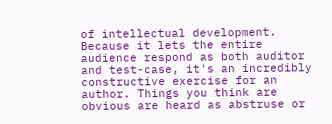of intellectual development. Because it lets the entire audience respond as both auditor and test-case, it's an incredibly constructive exercise for an author. Things you think are obvious are heard as abstruse or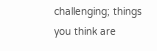challenging; things you think are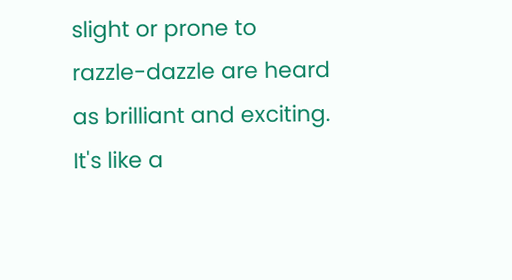slight or prone to razzle-dazzle are heard as brilliant and exciting. It's like a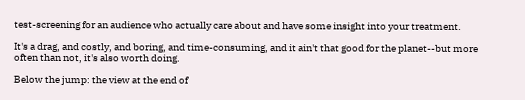test-screening for an audience who actually care about and have some insight into your treatment.

It's a drag, and costly, and boring, and time-consuming, and it ain't that good for the planet--but more often than not, it's also worth doing.

Below the jump: the view at the end of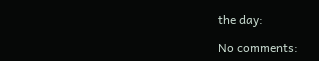the day:

No comments: